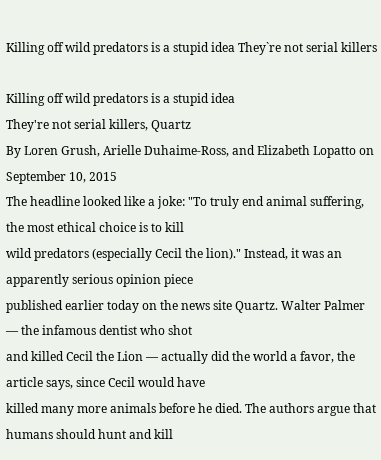Killing off wild predators is a stupid idea They`re not serial killers

Killing off wild predators is a stupid idea
They're not serial killers, Quartz
By Loren Grush, Arielle Duhaime-Ross, and Elizabeth Lopatto on September 10, 2015
The headline looked like a joke: "To truly end animal suffering, the most ethical choice is to kill
wild predators (especially Cecil the lion)." Instead, it was an apparently serious opinion piece
published earlier today on the news site Quartz. Walter Palmer — the infamous dentist who shot
and killed Cecil the Lion — actually did the world a favor, the article says, since Cecil would have
killed many more animals before he died. The authors argue that humans should hunt and kill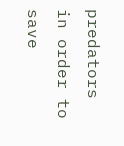predators in order to save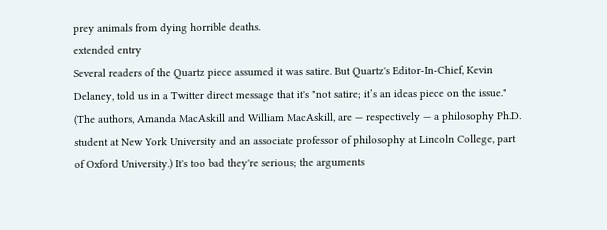prey animals from dying horrible deaths.
extended entry
Several readers of the Quartz piece assumed it was satire. But Quartz's Editor-In-Chief, Kevin
Delaney, told us in a Twitter direct message that it's "not satire; it’s an ideas piece on the issue."
(The authors, Amanda MacAskill and William MacAskill, are — respectively — a philosophy Ph.D.
student at New York University and an associate professor of philosophy at Lincoln College, part
of Oxford University.) It's too bad they're serious; the arguments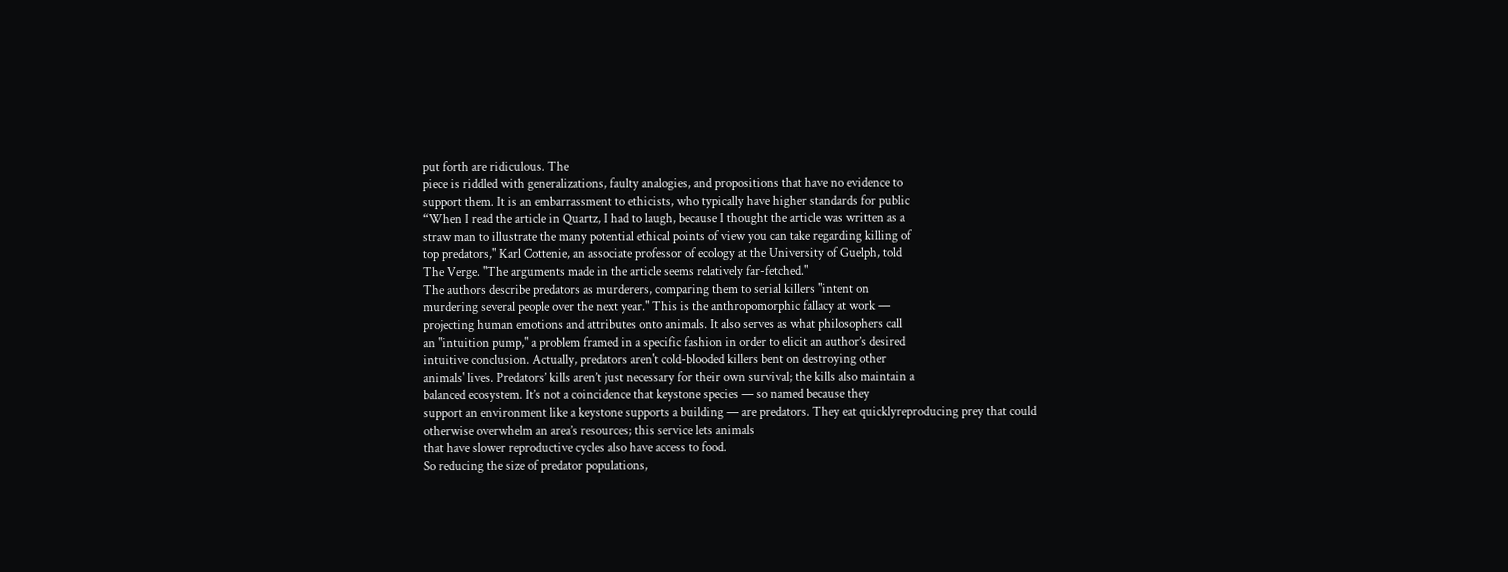put forth are ridiculous. The
piece is riddled with generalizations, faulty analogies, and propositions that have no evidence to
support them. It is an embarrassment to ethicists, who typically have higher standards for public
“When I read the article in Quartz, I had to laugh, because I thought the article was written as a
straw man to illustrate the many potential ethical points of view you can take regarding killing of
top predators," Karl Cottenie, an associate professor of ecology at the University of Guelph, told
The Verge. "The arguments made in the article seems relatively far-fetched."
The authors describe predators as murderers, comparing them to serial killers "intent on
murdering several people over the next year." This is the anthropomorphic fallacy at work —
projecting human emotions and attributes onto animals. It also serves as what philosophers call
an "intuition pump," a problem framed in a specific fashion in order to elicit an author’s desired
intuitive conclusion. Actually, predators aren't cold-blooded killers bent on destroying other
animals' lives. Predators’ kills aren’t just necessary for their own survival; the kills also maintain a
balanced ecosystem. It’s not a coincidence that keystone species — so named because they
support an environment like a keystone supports a building — are predators. They eat quicklyreproducing prey that could otherwise overwhelm an area’s resources; this service lets animals
that have slower reproductive cycles also have access to food.
So reducing the size of predator populations,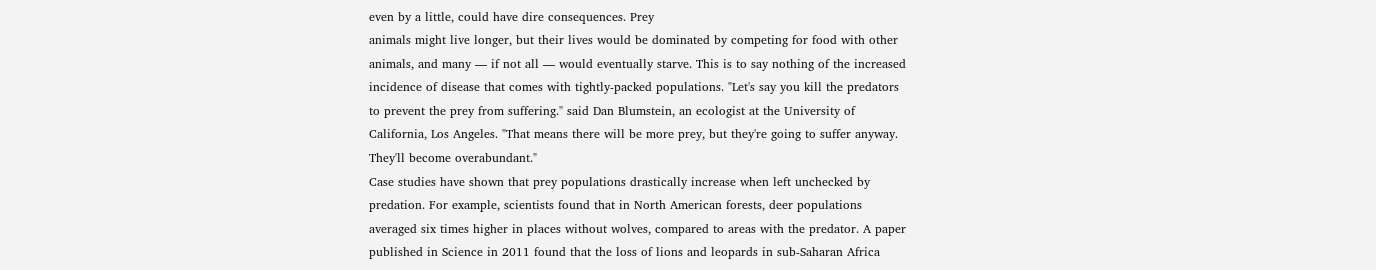even by a little, could have dire consequences. Prey
animals might live longer, but their lives would be dominated by competing for food with other
animals, and many — if not all — would eventually starve. This is to say nothing of the increased
incidence of disease that comes with tightly-packed populations. "Let's say you kill the predators
to prevent the prey from suffering." said Dan Blumstein, an ecologist at the University of
California, Los Angeles. "That means there will be more prey, but they're going to suffer anyway.
They'll become overabundant."
Case studies have shown that prey populations drastically increase when left unchecked by
predation. For example, scientists found that in North American forests, deer populations
averaged six times higher in places without wolves, compared to areas with the predator. A paper
published in Science in 2011 found that the loss of lions and leopards in sub-Saharan Africa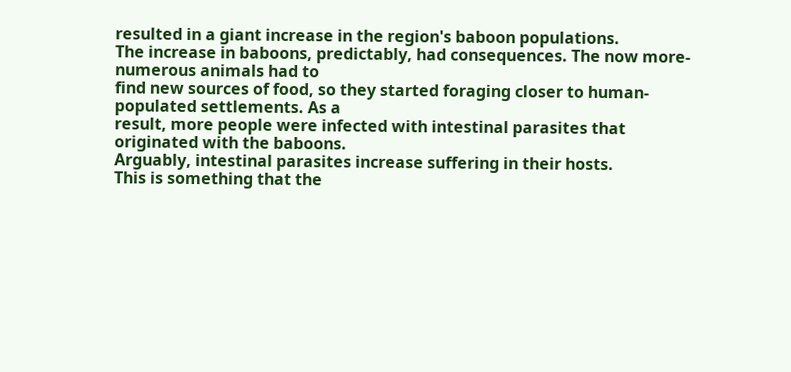resulted in a giant increase in the region's baboon populations.
The increase in baboons, predictably, had consequences. The now more-numerous animals had to
find new sources of food, so they started foraging closer to human-populated settlements. As a
result, more people were infected with intestinal parasites that originated with the baboons.
Arguably, intestinal parasites increase suffering in their hosts.
This is something that the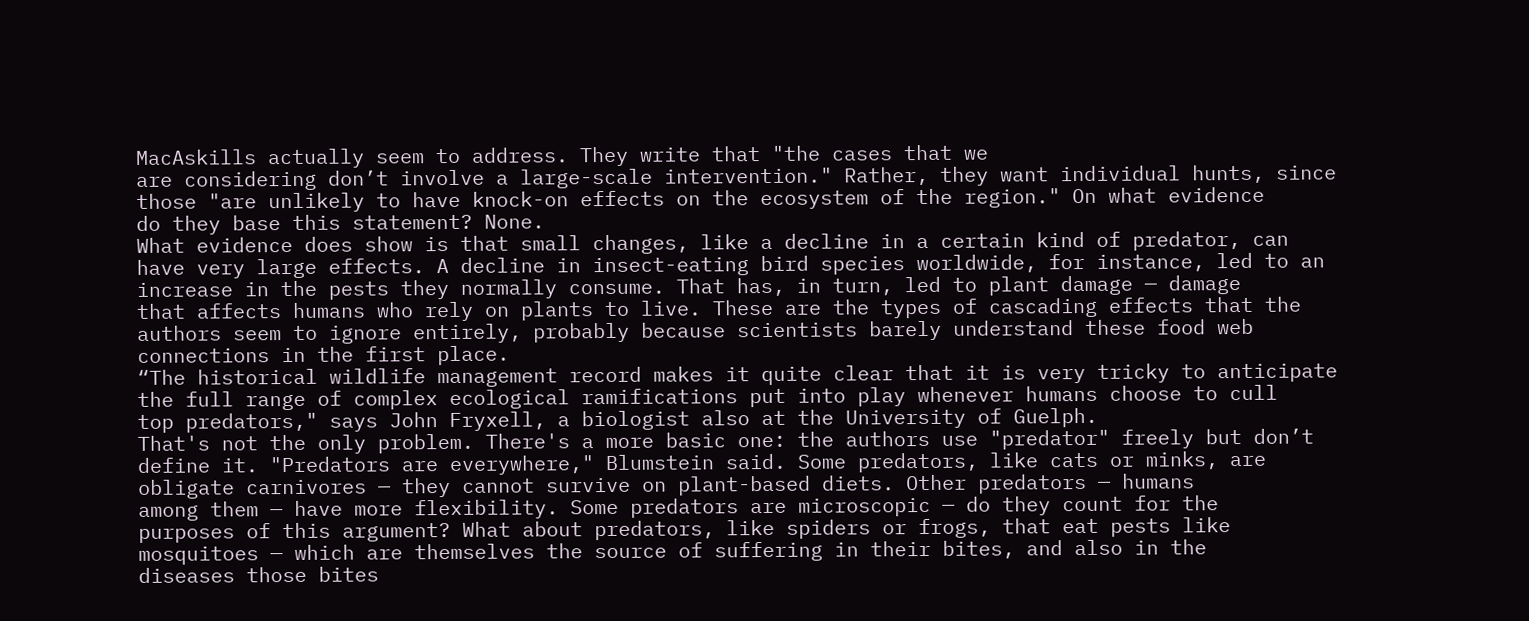MacAskills actually seem to address. They write that "the cases that we
are considering don’t involve a large-scale intervention." Rather, they want individual hunts, since
those "are unlikely to have knock-on effects on the ecosystem of the region." On what evidence
do they base this statement? None.
What evidence does show is that small changes, like a decline in a certain kind of predator, can
have very large effects. A decline in insect-eating bird species worldwide, for instance, led to an
increase in the pests they normally consume. That has, in turn, led to plant damage — damage
that affects humans who rely on plants to live. These are the types of cascading effects that the
authors seem to ignore entirely, probably because scientists barely understand these food web
connections in the first place.
“The historical wildlife management record makes it quite clear that it is very tricky to anticipate
the full range of complex ecological ramifications put into play whenever humans choose to cull
top predators," says John Fryxell, a biologist also at the University of Guelph.
That's not the only problem. There's a more basic one: the authors use "predator" freely but don’t
define it. "Predators are everywhere," Blumstein said. Some predators, like cats or minks, are
obligate carnivores — they cannot survive on plant-based diets. Other predators — humans
among them — have more flexibility. Some predators are microscopic — do they count for the
purposes of this argument? What about predators, like spiders or frogs, that eat pests like
mosquitoes — which are themselves the source of suffering in their bites, and also in the
diseases those bites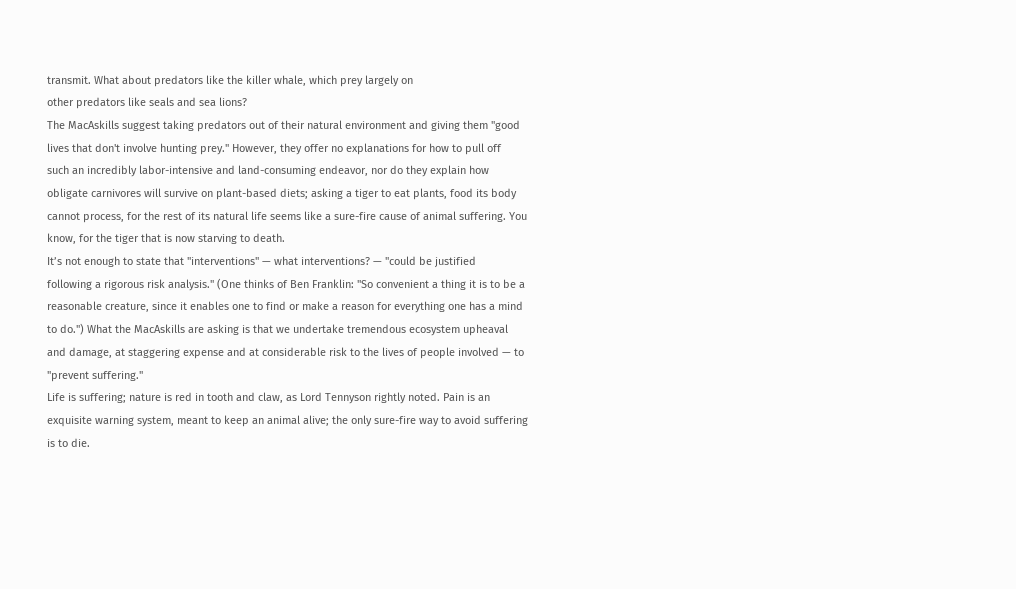transmit. What about predators like the killer whale, which prey largely on
other predators like seals and sea lions?
The MacAskills suggest taking predators out of their natural environment and giving them "good
lives that don't involve hunting prey." However, they offer no explanations for how to pull off
such an incredibly labor-intensive and land-consuming endeavor, nor do they explain how
obligate carnivores will survive on plant-based diets; asking a tiger to eat plants, food its body
cannot process, for the rest of its natural life seems like a sure-fire cause of animal suffering. You
know, for the tiger that is now starving to death.
It’s not enough to state that "interventions" — what interventions? — "could be justified
following a rigorous risk analysis." (One thinks of Ben Franklin: "So convenient a thing it is to be a
reasonable creature, since it enables one to find or make a reason for everything one has a mind
to do.") What the MacAskills are asking is that we undertake tremendous ecosystem upheaval
and damage, at staggering expense and at considerable risk to the lives of people involved — to
"prevent suffering."
Life is suffering; nature is red in tooth and claw, as Lord Tennyson rightly noted. Pain is an
exquisite warning system, meant to keep an animal alive; the only sure-fire way to avoid suffering
is to die.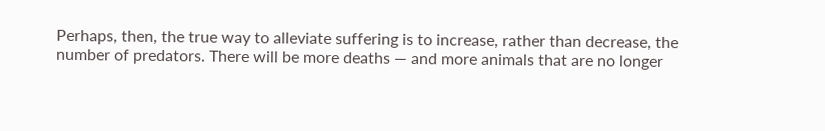Perhaps, then, the true way to alleviate suffering is to increase, rather than decrease, the
number of predators. There will be more deaths — and more animals that are no longer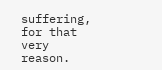suffering, for that very reason.